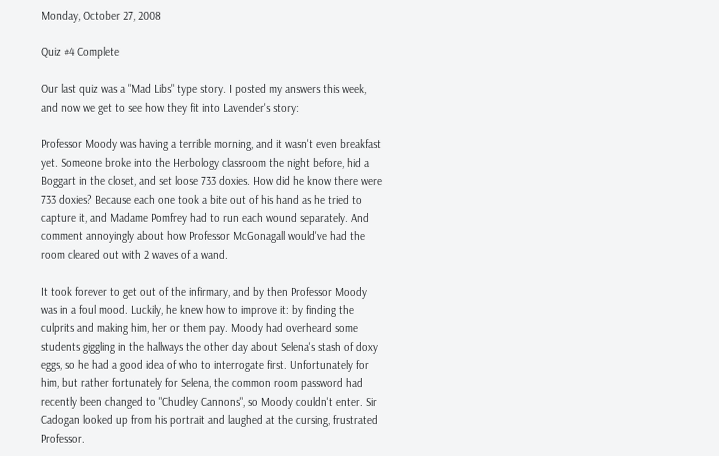Monday, October 27, 2008

Quiz #4 Complete

Our last quiz was a "Mad Libs" type story. I posted my answers this week, and now we get to see how they fit into Lavender's story:

Professor Moody was having a terrible morning, and it wasn't even breakfast yet. Someone broke into the Herbology classroom the night before, hid a Boggart in the closet, and set loose 733 doxies. How did he know there were 733 doxies? Because each one took a bite out of his hand as he tried to capture it, and Madame Pomfrey had to run each wound separately. And comment annoyingly about how Professor McGonagall would've had the room cleared out with 2 waves of a wand.

It took forever to get out of the infirmary, and by then Professor Moody was in a foul mood. Luckily, he knew how to improve it: by finding the culprits and making him, her or them pay. Moody had overheard some students giggling in the hallways the other day about Selena's stash of doxy eggs, so he had a good idea of who to interrogate first. Unfortunately for him, but rather fortunately for Selena, the common room password had recently been changed to "Chudley Cannons", so Moody couldn't enter. Sir Cadogan looked up from his portrait and laughed at the cursing, frustrated Professor.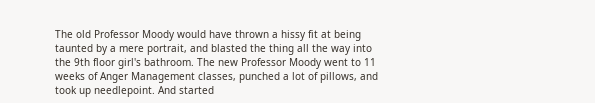The old Professor Moody would have thrown a hissy fit at being taunted by a mere portrait, and blasted the thing all the way into the 9th floor girl's bathroom. The new Professor Moody went to 11 weeks of Anger Management classes, punched a lot of pillows, and took up needlepoint. And started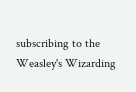subscribing to the Weasley's Wizarding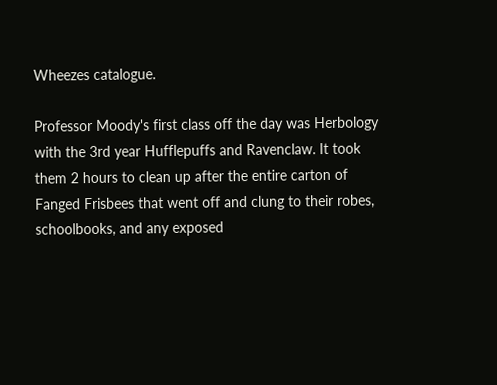Wheezes catalogue.

Professor Moody's first class off the day was Herbology with the 3rd year Hufflepuffs and Ravenclaw. It took them 2 hours to clean up after the entire carton of Fanged Frisbees that went off and clung to their robes, schoolbooks, and any exposed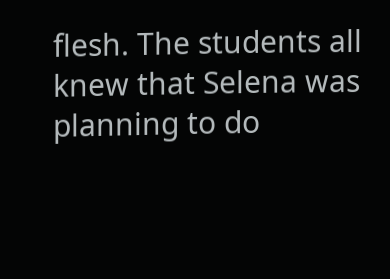flesh. The students all knew that Selena was planning to do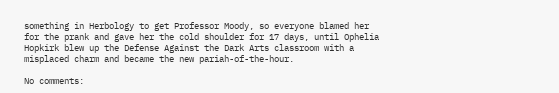something in Herbology to get Professor Moody, so everyone blamed her for the prank and gave her the cold shoulder for 17 days, until Ophelia Hopkirk blew up the Defense Against the Dark Arts classroom with a misplaced charm and became the new pariah-of-the-hour.

No comments: